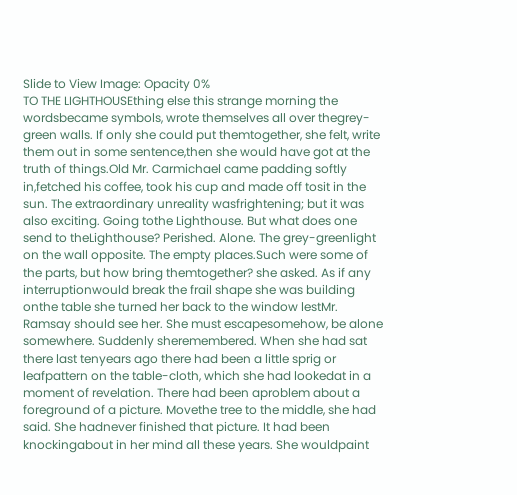Slide to View Image: Opacity 0%
TO THE LIGHTHOUSEthing else this strange morning the wordsbecame symbols, wrote themselves all over thegrey-green walls. If only she could put themtogether, she felt, write them out in some sentence,then she would have got at the truth of things.Old Mr. Carmichael came padding softly in,fetched his coffee, took his cup and made off tosit in the sun. The extraordinary unreality wasfrightening; but it was also exciting. Going tothe Lighthouse. But what does one send to theLighthouse? Perished. Alone. The grey-greenlight on the wall opposite. The empty places.Such were some of the parts, but how bring themtogether? she asked. As if any interruptionwould break the frail shape she was building onthe table she turned her back to the window lestMr. Ramsay should see her. She must escapesomehow, be alone somewhere. Suddenly sheremembered. When she had sat there last tenyears ago there had been a little sprig or leafpattern on the table-cloth, which she had lookedat in a moment of revelation. There had been aproblem about a foreground of a picture. Movethe tree to the middle, she had said. She hadnever finished that picture. It had been knockingabout in her mind all these years. She wouldpaint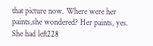that picture now. Where were her paints,she wondered? Her paints, yes. She had left228